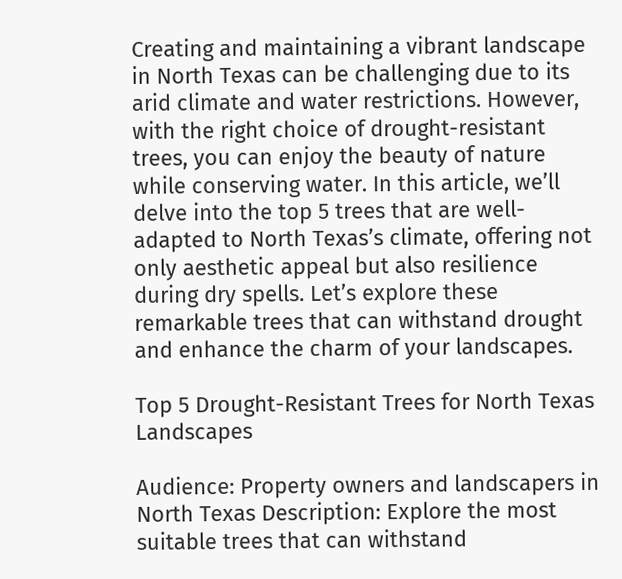Creating and maintaining a vibrant landscape in North Texas can be challenging due to its arid climate and water restrictions. However, with the right choice of drought-resistant trees, you can enjoy the beauty of nature while conserving water. In this article, we’ll delve into the top 5 trees that are well-adapted to North Texas’s climate, offering not only aesthetic appeal but also resilience during dry spells. Let’s explore these remarkable trees that can withstand drought and enhance the charm of your landscapes.

Top 5 Drought-Resistant Trees for North Texas Landscapes

Audience: Property owners and landscapers in North Texas Description: Explore the most suitable trees that can withstand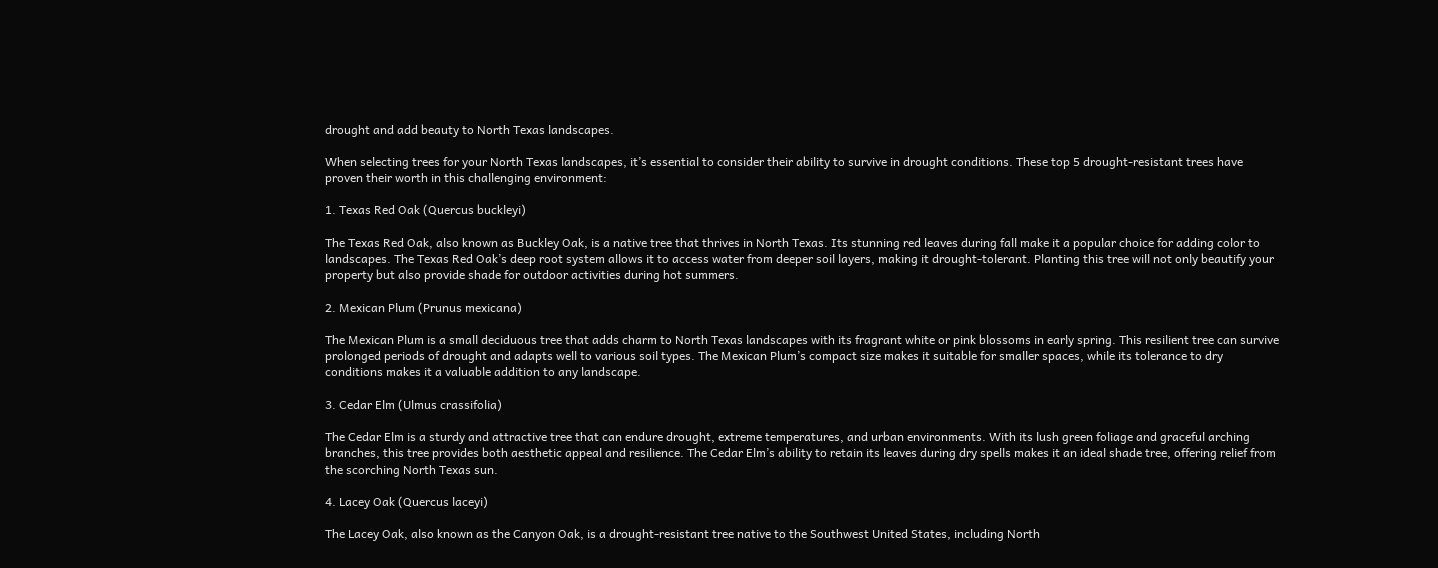drought and add beauty to North Texas landscapes.

When selecting trees for your North Texas landscapes, it’s essential to consider their ability to survive in drought conditions. These top 5 drought-resistant trees have proven their worth in this challenging environment:

1. Texas Red Oak (Quercus buckleyi)

The Texas Red Oak, also known as Buckley Oak, is a native tree that thrives in North Texas. Its stunning red leaves during fall make it a popular choice for adding color to landscapes. The Texas Red Oak’s deep root system allows it to access water from deeper soil layers, making it drought-tolerant. Planting this tree will not only beautify your property but also provide shade for outdoor activities during hot summers.

2. Mexican Plum (Prunus mexicana)

The Mexican Plum is a small deciduous tree that adds charm to North Texas landscapes with its fragrant white or pink blossoms in early spring. This resilient tree can survive prolonged periods of drought and adapts well to various soil types. The Mexican Plum’s compact size makes it suitable for smaller spaces, while its tolerance to dry conditions makes it a valuable addition to any landscape.

3. Cedar Elm (Ulmus crassifolia)

The Cedar Elm is a sturdy and attractive tree that can endure drought, extreme temperatures, and urban environments. With its lush green foliage and graceful arching branches, this tree provides both aesthetic appeal and resilience. The Cedar Elm’s ability to retain its leaves during dry spells makes it an ideal shade tree, offering relief from the scorching North Texas sun.

4. Lacey Oak (Quercus laceyi)

The Lacey Oak, also known as the Canyon Oak, is a drought-resistant tree native to the Southwest United States, including North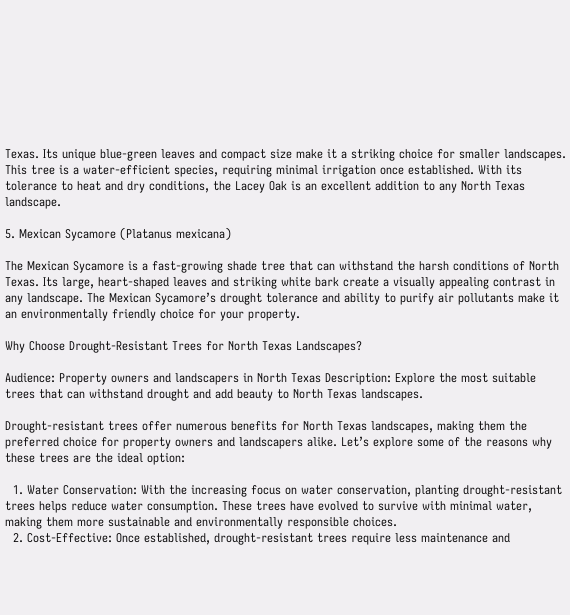Texas. Its unique blue-green leaves and compact size make it a striking choice for smaller landscapes. This tree is a water-efficient species, requiring minimal irrigation once established. With its tolerance to heat and dry conditions, the Lacey Oak is an excellent addition to any North Texas landscape.

5. Mexican Sycamore (Platanus mexicana)

The Mexican Sycamore is a fast-growing shade tree that can withstand the harsh conditions of North Texas. Its large, heart-shaped leaves and striking white bark create a visually appealing contrast in any landscape. The Mexican Sycamore’s drought tolerance and ability to purify air pollutants make it an environmentally friendly choice for your property.

Why Choose Drought-Resistant Trees for North Texas Landscapes?

Audience: Property owners and landscapers in North Texas Description: Explore the most suitable trees that can withstand drought and add beauty to North Texas landscapes.

Drought-resistant trees offer numerous benefits for North Texas landscapes, making them the preferred choice for property owners and landscapers alike. Let’s explore some of the reasons why these trees are the ideal option:

  1. Water Conservation: With the increasing focus on water conservation, planting drought-resistant trees helps reduce water consumption. These trees have evolved to survive with minimal water, making them more sustainable and environmentally responsible choices.
  2. Cost-Effective: Once established, drought-resistant trees require less maintenance and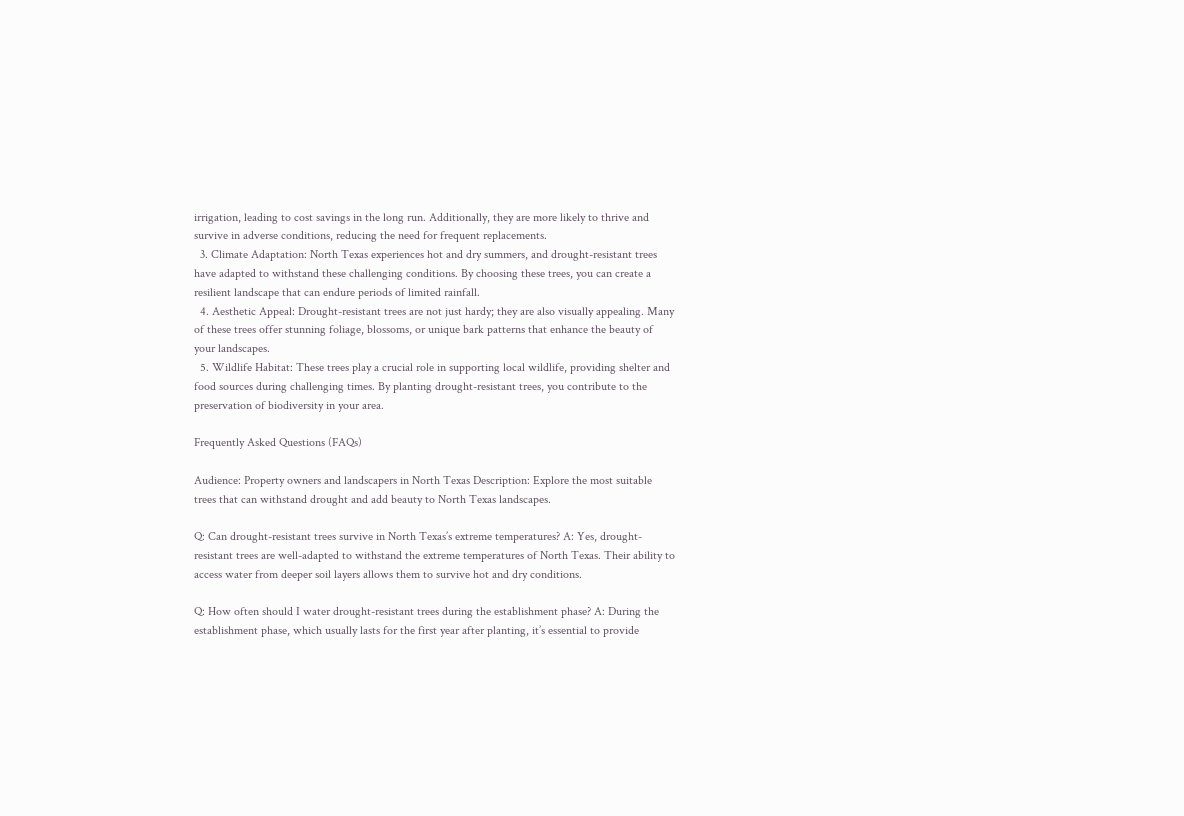irrigation, leading to cost savings in the long run. Additionally, they are more likely to thrive and survive in adverse conditions, reducing the need for frequent replacements.
  3. Climate Adaptation: North Texas experiences hot and dry summers, and drought-resistant trees have adapted to withstand these challenging conditions. By choosing these trees, you can create a resilient landscape that can endure periods of limited rainfall.
  4. Aesthetic Appeal: Drought-resistant trees are not just hardy; they are also visually appealing. Many of these trees offer stunning foliage, blossoms, or unique bark patterns that enhance the beauty of your landscapes.
  5. Wildlife Habitat: These trees play a crucial role in supporting local wildlife, providing shelter and food sources during challenging times. By planting drought-resistant trees, you contribute to the preservation of biodiversity in your area.

Frequently Asked Questions (FAQs)

Audience: Property owners and landscapers in North Texas Description: Explore the most suitable trees that can withstand drought and add beauty to North Texas landscapes.

Q: Can drought-resistant trees survive in North Texas’s extreme temperatures? A: Yes, drought-resistant trees are well-adapted to withstand the extreme temperatures of North Texas. Their ability to access water from deeper soil layers allows them to survive hot and dry conditions.

Q: How often should I water drought-resistant trees during the establishment phase? A: During the establishment phase, which usually lasts for the first year after planting, it’s essential to provide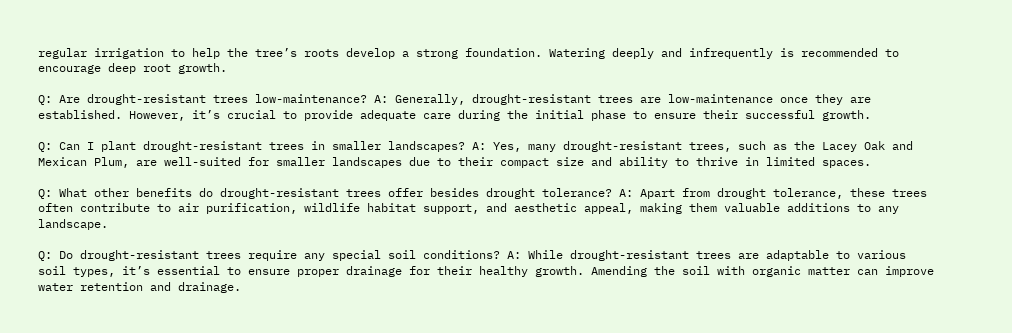regular irrigation to help the tree’s roots develop a strong foundation. Watering deeply and infrequently is recommended to encourage deep root growth.

Q: Are drought-resistant trees low-maintenance? A: Generally, drought-resistant trees are low-maintenance once they are established. However, it’s crucial to provide adequate care during the initial phase to ensure their successful growth.

Q: Can I plant drought-resistant trees in smaller landscapes? A: Yes, many drought-resistant trees, such as the Lacey Oak and Mexican Plum, are well-suited for smaller landscapes due to their compact size and ability to thrive in limited spaces.

Q: What other benefits do drought-resistant trees offer besides drought tolerance? A: Apart from drought tolerance, these trees often contribute to air purification, wildlife habitat support, and aesthetic appeal, making them valuable additions to any landscape.

Q: Do drought-resistant trees require any special soil conditions? A: While drought-resistant trees are adaptable to various soil types, it’s essential to ensure proper drainage for their healthy growth. Amending the soil with organic matter can improve water retention and drainage.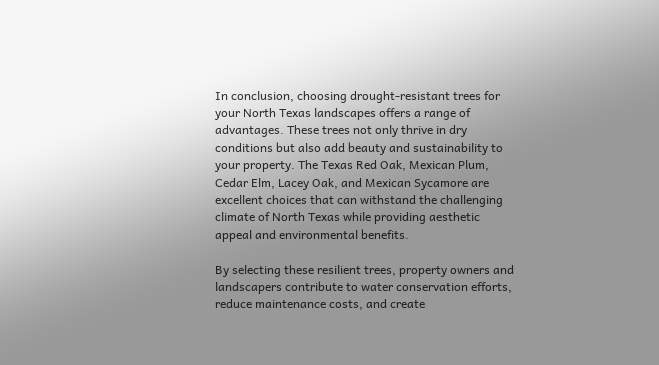In conclusion, choosing drought-resistant trees for your North Texas landscapes offers a range of advantages. These trees not only thrive in dry conditions but also add beauty and sustainability to your property. The Texas Red Oak, Mexican Plum, Cedar Elm, Lacey Oak, and Mexican Sycamore are excellent choices that can withstand the challenging climate of North Texas while providing aesthetic appeal and environmental benefits.

By selecting these resilient trees, property owners and landscapers contribute to water conservation efforts, reduce maintenance costs, and create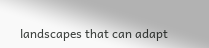landscapes that can adapt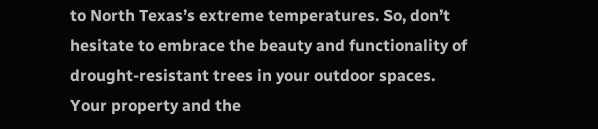to North Texas’s extreme temperatures. So, don’t hesitate to embrace the beauty and functionality of drought-resistant trees in your outdoor spaces. Your property and the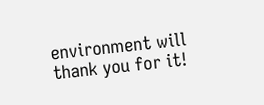environment will thank you for it!